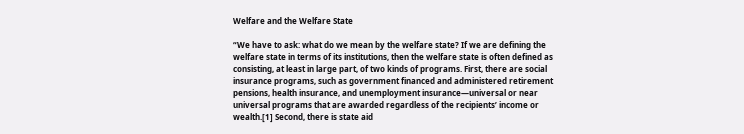Welfare and the Welfare State

“We have to ask: what do we mean by the welfare state? If we are defining the welfare state in terms of its institutions, then the welfare state is often defined as consisting, at least in large part, of two kinds of programs. First, there are social insurance programs, such as government financed and administered retirement pensions, health insurance, and unemployment insurance—universal or near universal programs that are awarded regardless of the recipients’ income or wealth.[1] Second, there is state aid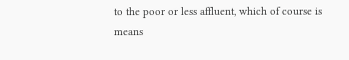to the poor or less affluent, which of course is means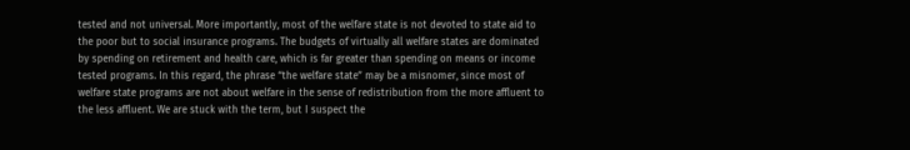tested and not universal. More importantly, most of the welfare state is not devoted to state aid to the poor but to social insurance programs. The budgets of virtually all welfare states are dominated by spending on retirement and health care, which is far greater than spending on means or income tested programs. In this regard, the phrase “the welfare state” may be a misnomer, since most of welfare state programs are not about welfare in the sense of redistribution from the more affluent to the less affluent. We are stuck with the term, but I suspect the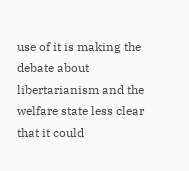use of it is making the debate about libertarianism and the welfare state less clear that it could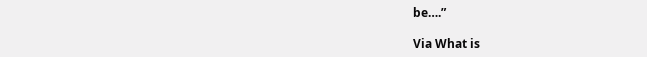be….”

Via What is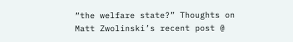“the welfare state?” Thoughts on Matt Zwolinski’s recent post @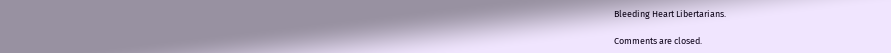Bleeding Heart Libertarians.

Comments are closed.